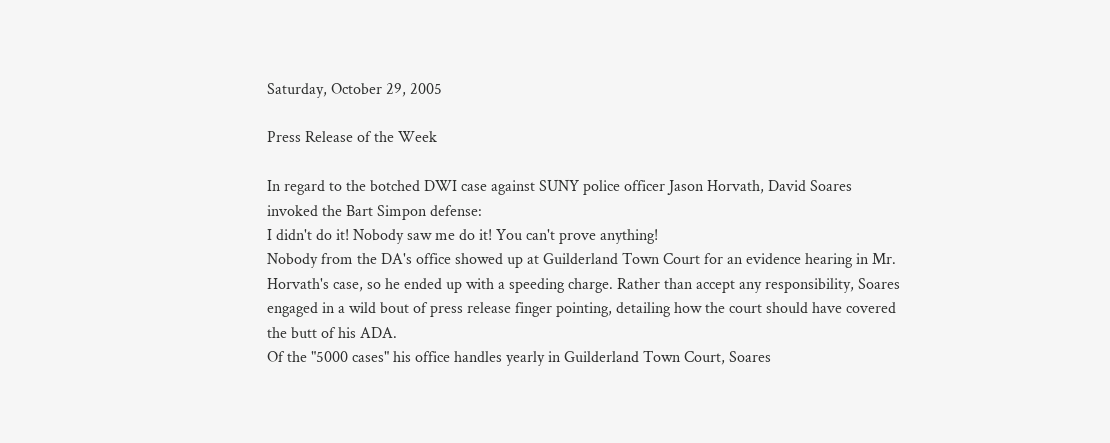Saturday, October 29, 2005

Press Release of the Week

In regard to the botched DWI case against SUNY police officer Jason Horvath, David Soares invoked the Bart Simpon defense:
I didn't do it! Nobody saw me do it! You can't prove anything!
Nobody from the DA's office showed up at Guilderland Town Court for an evidence hearing in Mr. Horvath's case, so he ended up with a speeding charge. Rather than accept any responsibility, Soares engaged in a wild bout of press release finger pointing, detailing how the court should have covered the butt of his ADA.
Of the "5000 cases" his office handles yearly in Guilderland Town Court, Soares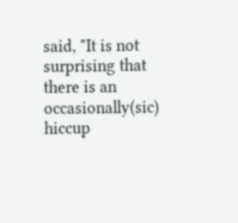said, "It is not surprising that there is an occasionally(sic) hiccup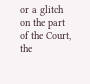or a glitch on the part of the Court, the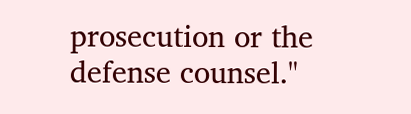prosecution or the defense counsel."